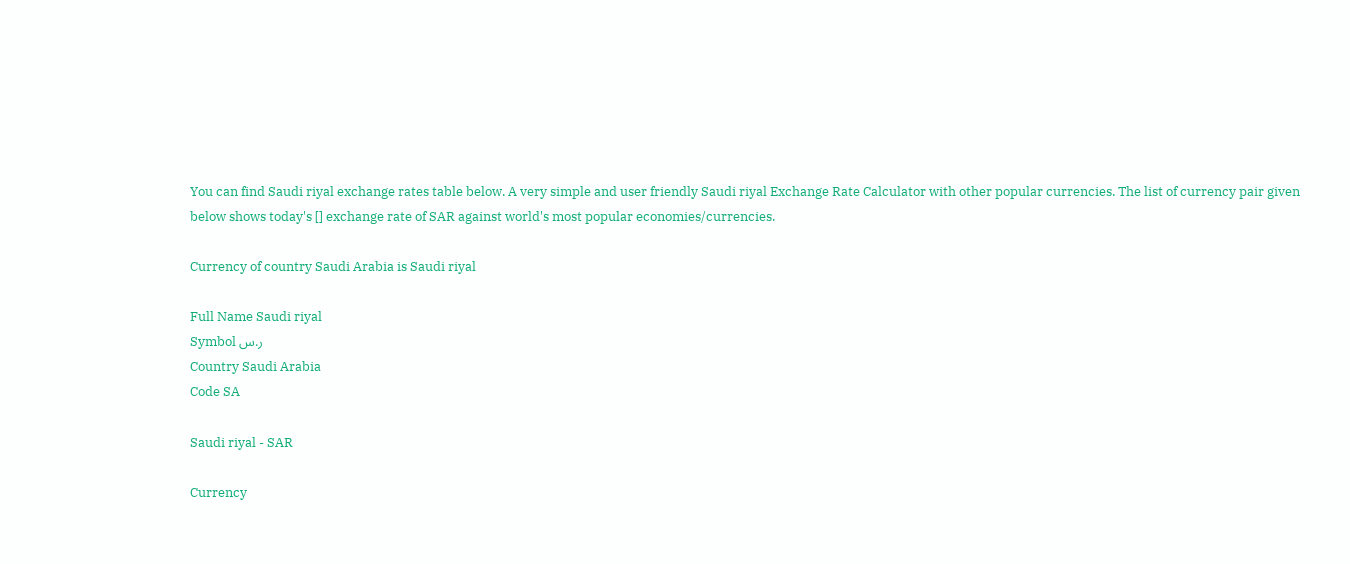You can find Saudi riyal exchange rates table below. A very simple and user friendly Saudi riyal Exchange Rate Calculator with other popular currencies. The list of currency pair given below shows today's [] exchange rate of SAR against world's most popular economies/currencies.

Currency of country Saudi Arabia is Saudi riyal

Full Name Saudi riyal
Symbol ر.س
Country Saudi Arabia
Code SA

Saudi riyal - SAR

Currency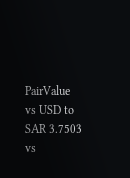PairValue
vs USD to SAR 3.7503
vs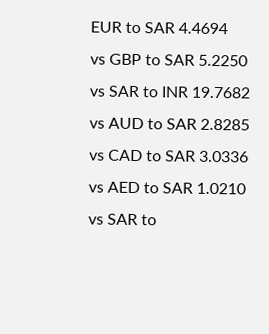EUR to SAR 4.4694
vs GBP to SAR 5.2250
vs SAR to INR 19.7682
vs AUD to SAR 2.8285
vs CAD to SAR 3.0336
vs AED to SAR 1.0210
vs SAR to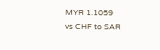MYR 1.1059
vs CHF to SAR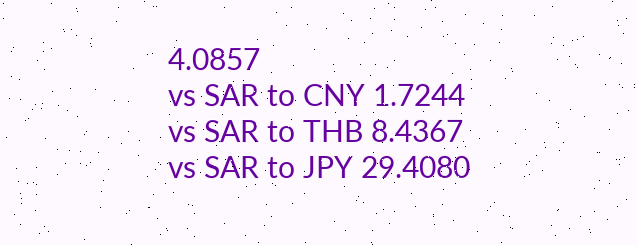4.0857
vs SAR to CNY 1.7244
vs SAR to THB 8.4367
vs SAR to JPY 29.4080